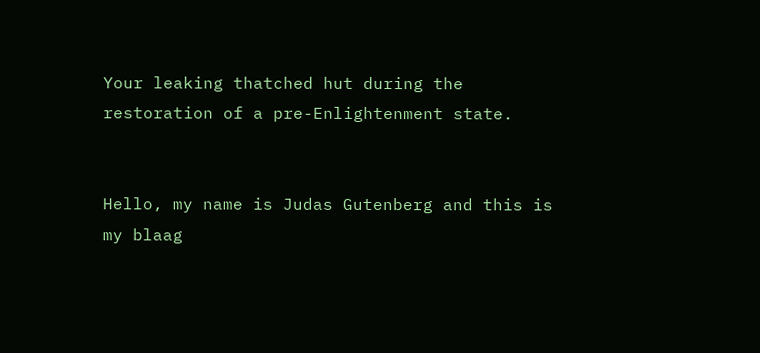Your leaking thatched hut during the restoration of a pre-Enlightenment state.


Hello, my name is Judas Gutenberg and this is my blaag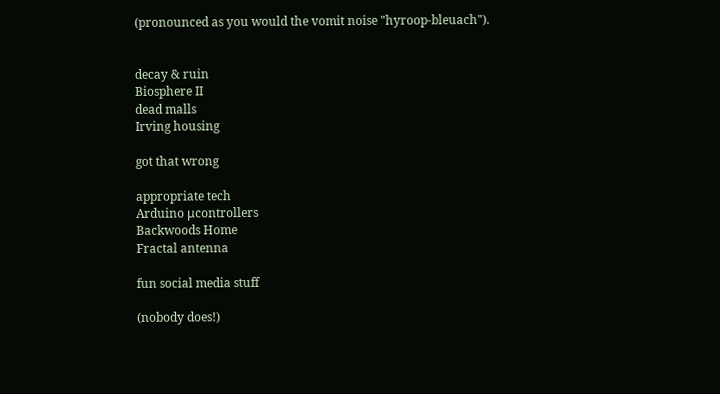(pronounced as you would the vomit noise "hyroop-bleuach").


decay & ruin
Biosphere II
dead malls
Irving housing

got that wrong

appropriate tech
Arduino μcontrollers
Backwoods Home
Fractal antenna

fun social media stuff

(nobody does!)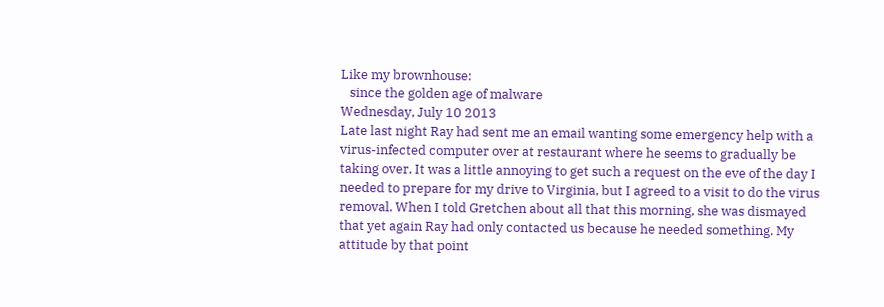Like my brownhouse:
   since the golden age of malware
Wednesday, July 10 2013
Late last night Ray had sent me an email wanting some emergency help with a virus-infected computer over at restaurant where he seems to gradually be taking over. It was a little annoying to get such a request on the eve of the day I needed to prepare for my drive to Virginia, but I agreed to a visit to do the virus removal. When I told Gretchen about all that this morning, she was dismayed that yet again Ray had only contacted us because he needed something. My attitude by that point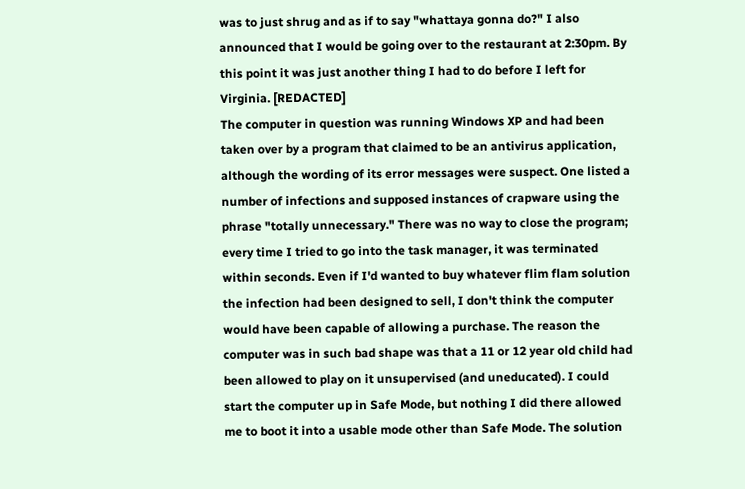was to just shrug and as if to say "whattaya gonna do?" I also announced that I would be going over to the restaurant at 2:30pm. By this point it was just another thing I had to do before I left for Virginia. [REDACTED]
The computer in question was running Windows XP and had been taken over by a program that claimed to be an antivirus application, although the wording of its error messages were suspect. One listed a number of infections and supposed instances of crapware using the phrase "totally unnecessary." There was no way to close the program; every time I tried to go into the task manager, it was terminated within seconds. Even if I'd wanted to buy whatever flim flam solution the infection had been designed to sell, I don't think the computer would have been capable of allowing a purchase. The reason the computer was in such bad shape was that a 11 or 12 year old child had been allowed to play on it unsupervised (and uneducated). I could start the computer up in Safe Mode, but nothing I did there allowed me to boot it into a usable mode other than Safe Mode. The solution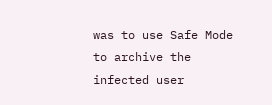was to use Safe Mode to archive the infected user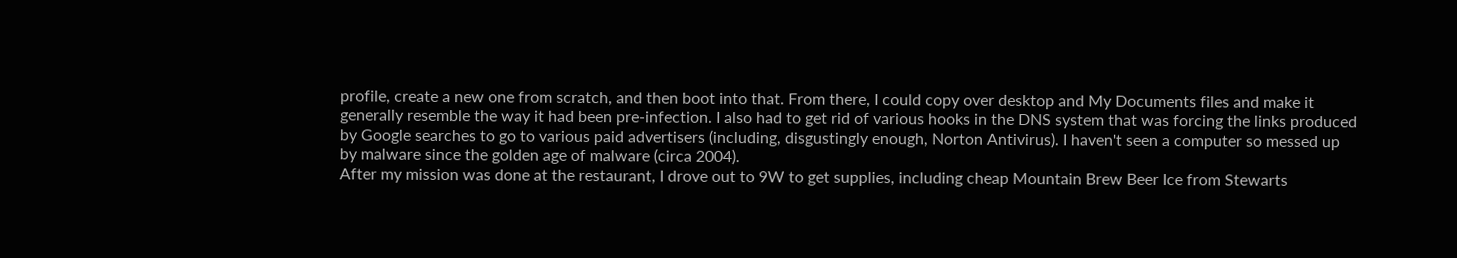profile, create a new one from scratch, and then boot into that. From there, I could copy over desktop and My Documents files and make it generally resemble the way it had been pre-infection. I also had to get rid of various hooks in the DNS system that was forcing the links produced by Google searches to go to various paid advertisers (including, disgustingly enough, Norton Antivirus). I haven't seen a computer so messed up by malware since the golden age of malware (circa 2004).
After my mission was done at the restaurant, I drove out to 9W to get supplies, including cheap Mountain Brew Beer Ice from Stewarts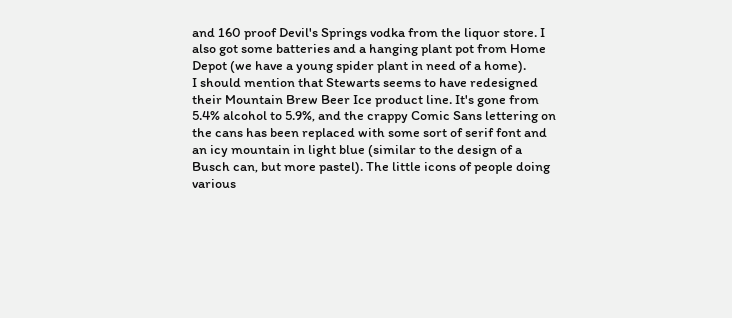and 160 proof Devil's Springs vodka from the liquor store. I also got some batteries and a hanging plant pot from Home Depot (we have a young spider plant in need of a home).
I should mention that Stewarts seems to have redesigned their Mountain Brew Beer Ice product line. It's gone from 5.4% alcohol to 5.9%, and the crappy Comic Sans lettering on the cans has been replaced with some sort of serif font and an icy mountain in light blue (similar to the design of a Busch can, but more pastel). The little icons of people doing various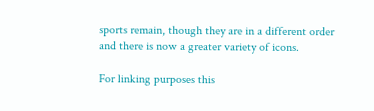sports remain, though they are in a different order and there is now a greater variety of icons.

For linking purposes this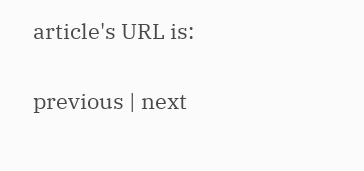article's URL is:

previous | next